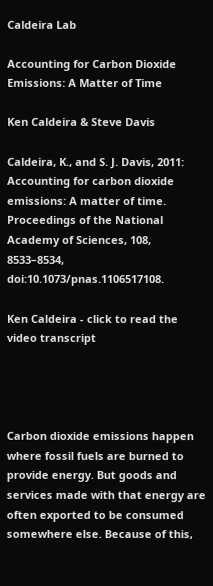Caldeira Lab

Accounting for Carbon Dioxide Emissions: A Matter of Time

Ken Caldeira & Steve Davis

Caldeira, K., and S. J. Davis, 2011: Accounting for carbon dioxide emissions: A matter of time. Proceedings of the National Academy of Sciences, 108, 8533–8534, doi:10.1073/pnas.1106517108.

Ken Caldeira - click to read the video transcript




Carbon dioxide emissions happen where fossil fuels are burned to provide energy. But goods and services made with that energy are often exported to be consumed somewhere else. Because of this,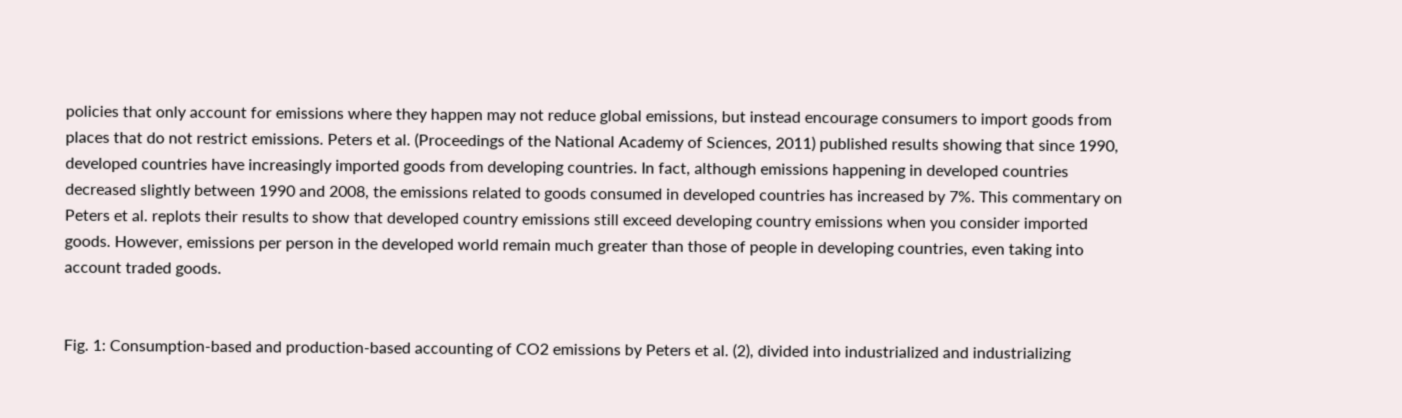policies that only account for emissions where they happen may not reduce global emissions, but instead encourage consumers to import goods from places that do not restrict emissions. Peters et al. (Proceedings of the National Academy of Sciences, 2011) published results showing that since 1990, developed countries have increasingly imported goods from developing countries. In fact, although emissions happening in developed countries decreased slightly between 1990 and 2008, the emissions related to goods consumed in developed countries has increased by 7%. This commentary on Peters et al. replots their results to show that developed country emissions still exceed developing country emissions when you consider imported goods. However, emissions per person in the developed world remain much greater than those of people in developing countries, even taking into account traded goods.


Fig. 1: Consumption-based and production-based accounting of CO2 emissions by Peters et al. (2), divided into industrialized and industrializing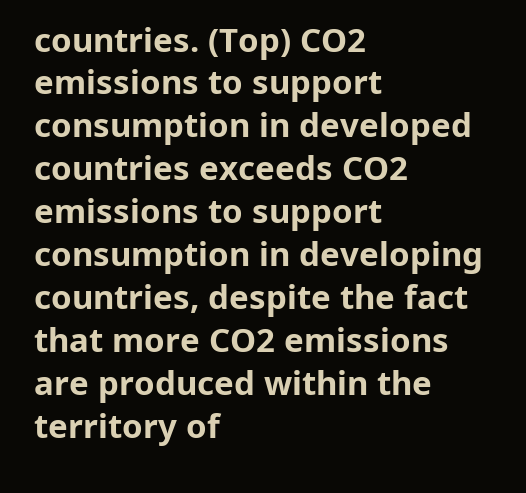countries. (Top) CO2 emissions to support consumption in developed countries exceeds CO2 emissions to support consumption in developing countries, despite the fact that more CO2 emissions are produced within the territory of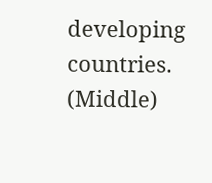developing countries. (Middle)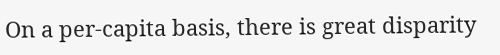On a per-capita basis, there is great disparity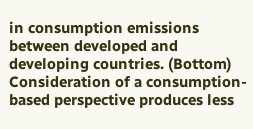in consumption emissions between developed and developing countries. (Bottom) Consideration of a consumption-based perspective produces less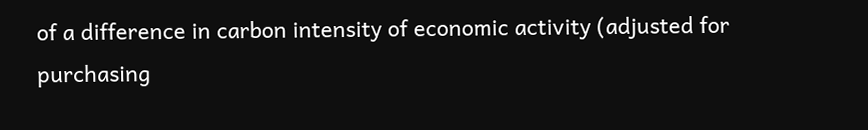of a difference in carbon intensity of economic activity (adjusted for purchasing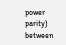power parity) between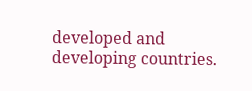developed and developing countries.